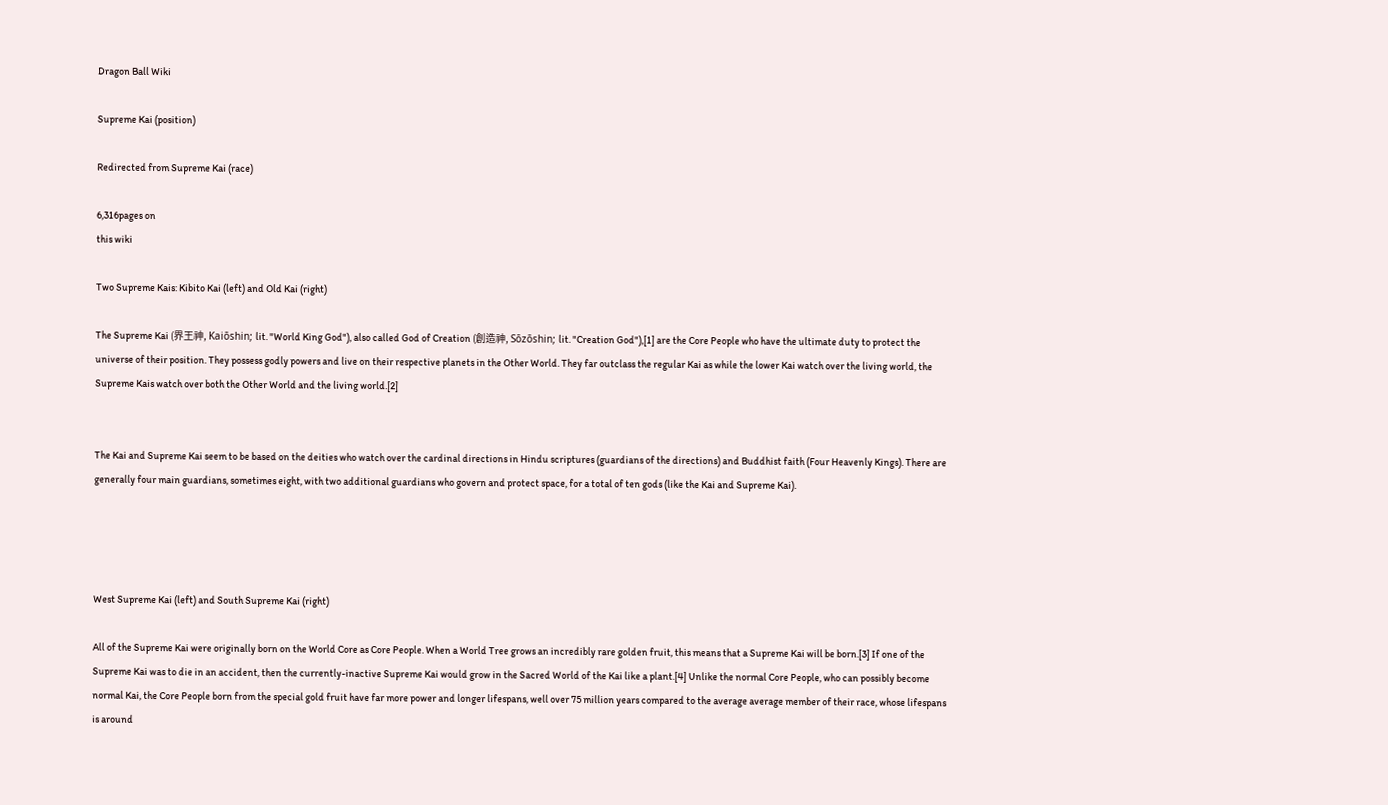Dragon Ball Wiki

Supreme Kai (position)

Redirected from Supreme Kai (race)

6,316pages on
this wiki

Two Supreme Kais: Kibito Kai (left) and Old Kai (right)

The Supreme Kai (界王神, Kaiōshin; lit. "World King God"), also called God of Creation (創造神, Sōzōshin; lit. "Creation God"),[1] are the Core People who have the ultimate duty to protect the universe of their position. They possess godly powers and live on their respective planets in the Other World. They far outclass the regular Kai as while the lower Kai watch over the living world, the Supreme Kais watch over both the Other World and the living world.[2]


The Kai and Supreme Kai seem to be based on the deities who watch over the cardinal directions in Hindu scriptures (guardians of the directions) and Buddhist faith (Four Heavenly Kings). There are generally four main guardians, sometimes eight, with two additional guardians who govern and protect space, for a total of ten gods (like the Kai and Supreme Kai).




West Supreme Kai (left) and South Supreme Kai (right)

All of the Supreme Kai were originally born on the World Core as Core People. When a World Tree grows an incredibly rare golden fruit, this means that a Supreme Kai will be born.[3] If one of the Supreme Kai was to die in an accident, then the currently-inactive Supreme Kai would grow in the Sacred World of the Kai like a plant.[4] Unlike the normal Core People, who can possibly become normal Kai, the Core People born from the special gold fruit have far more power and longer lifespans, well over 75 million years compared to the average average member of their race, whose lifespans is around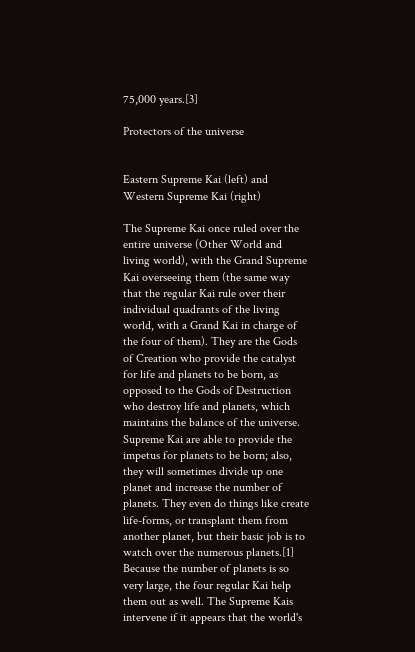75,000 years.[3]

Protectors of the universe


Eastern Supreme Kai (left) and Western Supreme Kai (right)

The Supreme Kai once ruled over the entire universe (Other World and living world), with the Grand Supreme Kai overseeing them (the same way that the regular Kai rule over their individual quadrants of the living world, with a Grand Kai in charge of the four of them). They are the Gods of Creation who provide the catalyst for life and planets to be born, as opposed to the Gods of Destruction who destroy life and planets, which maintains the balance of the universe. Supreme Kai are able to provide the impetus for planets to be born; also, they will sometimes divide up one planet and increase the number of planets. They even do things like create life-forms, or transplant them from another planet, but their basic job is to watch over the numerous planets.[1] Because the number of planets is so very large, the four regular Kai help them out as well. The Supreme Kais intervene if it appears that the world's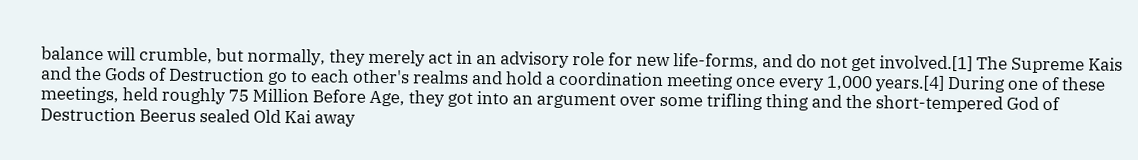balance will crumble, but normally, they merely act in an advisory role for new life-forms, and do not get involved.[1] The Supreme Kais and the Gods of Destruction go to each other's realms and hold a coordination meeting once every 1,000 years.[4] During one of these meetings, held roughly 75 Million Before Age, they got into an argument over some trifling thing and the short-tempered God of Destruction Beerus sealed Old Kai away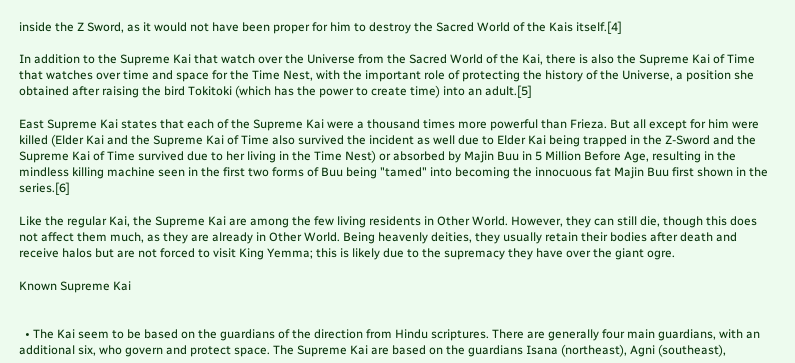inside the Z Sword, as it would not have been proper for him to destroy the Sacred World of the Kais itself.[4]

In addition to the Supreme Kai that watch over the Universe from the Sacred World of the Kai, there is also the Supreme Kai of Time that watches over time and space for the Time Nest, with the important role of protecting the history of the Universe, a position she obtained after raising the bird Tokitoki (which has the power to create time) into an adult.[5]

East Supreme Kai states that each of the Supreme Kai were a thousand times more powerful than Frieza. But all except for him were killed (Elder Kai and the Supreme Kai of Time also survived the incident as well due to Elder Kai being trapped in the Z-Sword and the Supreme Kai of Time survived due to her living in the Time Nest) or absorbed by Majin Buu in 5 Million Before Age, resulting in the mindless killing machine seen in the first two forms of Buu being "tamed" into becoming the innocuous fat Majin Buu first shown in the series.[6]

Like the regular Kai, the Supreme Kai are among the few living residents in Other World. However, they can still die, though this does not affect them much, as they are already in Other World. Being heavenly deities, they usually retain their bodies after death and receive halos but are not forced to visit King Yemma; this is likely due to the supremacy they have over the giant ogre.

Known Supreme Kai


  • The Kai seem to be based on the guardians of the direction from Hindu scriptures. There are generally four main guardians, with an additional six, who govern and protect space. The Supreme Kai are based on the guardians Isana (northeast), Agni (southeast),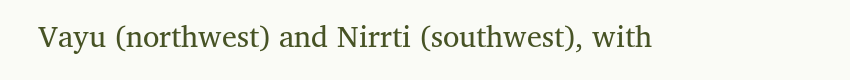Vayu (northwest) and Nirrti (southwest), with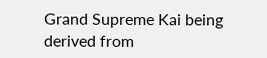Grand Supreme Kai being derived from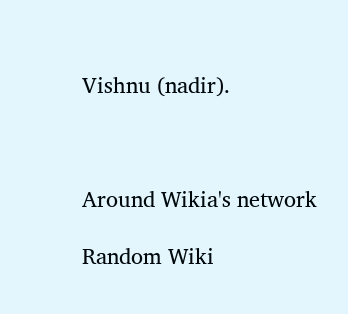Vishnu (nadir).



Around Wikia's network

Random Wiki